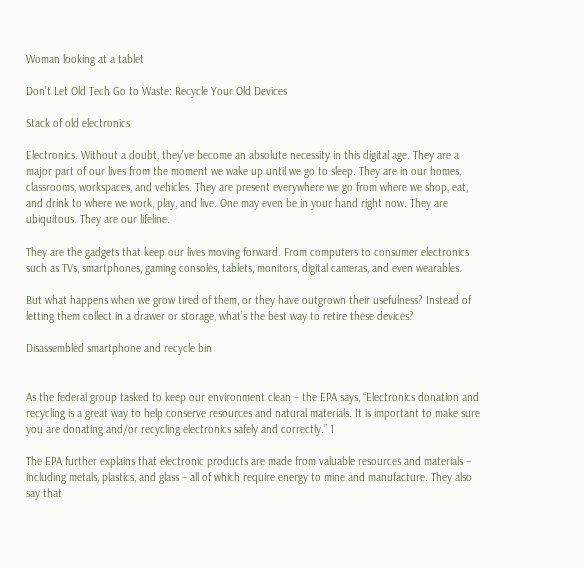Woman looking at a tablet

Don’t Let Old Tech Go to Waste: Recycle Your Old Devices

Stack of old electronics

Electronics. Without a doubt, they’ve become an absolute necessity in this digital age. They are a major part of our lives from the moment we wake up until we go to sleep. They are in our homes, classrooms, workspaces, and vehicles. They are present everywhere we go from where we shop, eat, and drink to where we work, play, and live. One may even be in your hand right now. They are ubiquitous. They are our lifeline.

They are the gadgets that keep our lives moving forward. From computers to consumer electronics such as TVs, smartphones, gaming consoles, tablets, monitors, digital cameras, and even wearables.

But what happens when we grow tired of them, or they have outgrown their usefulness? Instead of letting them collect in a drawer or storage, what’s the best way to retire these devices?

Disassembled smartphone and recycle bin


As the federal group tasked to keep our environment clean – the EPA says, “Electronics donation and recycling is a great way to help conserve resources and natural materials. It is important to make sure you are donating and/or recycling electronics safely and correctly.” 1

The EPA further explains that electronic products are made from valuable resources and materials – including metals, plastics, and glass – all of which require energy to mine and manufacture. They also say that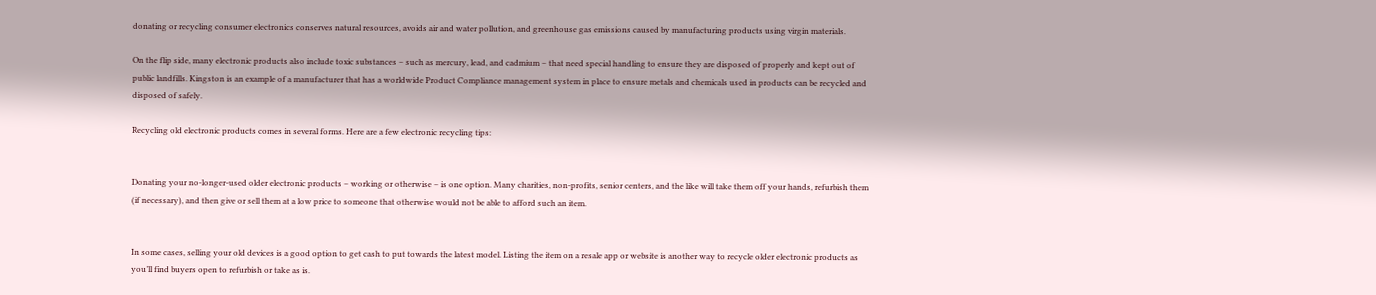donating or recycling consumer electronics conserves natural resources, avoids air and water pollution, and greenhouse gas emissions caused by manufacturing products using virgin materials.

On the flip side, many electronic products also include toxic substances – such as mercury, lead, and cadmium – that need special handling to ensure they are disposed of properly and kept out of public landfills. Kingston is an example of a manufacturer that has a worldwide Product Compliance management system in place to ensure metals and chemicals used in products can be recycled and disposed of safely.

Recycling old electronic products comes in several forms. Here are a few electronic recycling tips:


Donating your no-longer-used older electronic products – working or otherwise – is one option. Many charities, non-profits, senior centers, and the like will take them off your hands, refurbish them (if necessary), and then give or sell them at a low price to someone that otherwise would not be able to afford such an item.


In some cases, selling your old devices is a good option to get cash to put towards the latest model. Listing the item on a resale app or website is another way to recycle older electronic products as you’ll find buyers open to refurbish or take as is.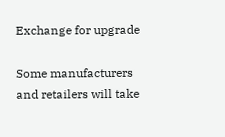Exchange for upgrade

Some manufacturers and retailers will take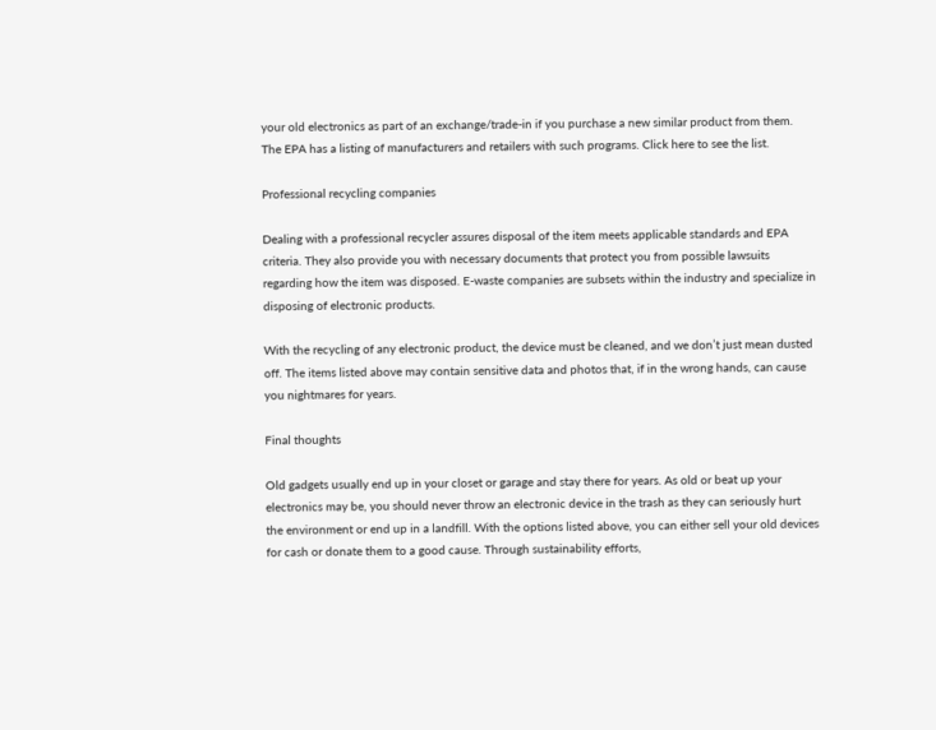your old electronics as part of an exchange/trade-in if you purchase a new similar product from them. The EPA has a listing of manufacturers and retailers with such programs. Click here to see the list.

Professional recycling companies

Dealing with a professional recycler assures disposal of the item meets applicable standards and EPA criteria. They also provide you with necessary documents that protect you from possible lawsuits regarding how the item was disposed. E-waste companies are subsets within the industry and specialize in disposing of electronic products.

With the recycling of any electronic product, the device must be cleaned, and we don’t just mean dusted off. The items listed above may contain sensitive data and photos that, if in the wrong hands, can cause you nightmares for years.

Final thoughts

Old gadgets usually end up in your closet or garage and stay there for years. As old or beat up your electronics may be, you should never throw an electronic device in the trash as they can seriously hurt the environment or end up in a landfill. With the options listed above, you can either sell your old devices for cash or donate them to a good cause. Through sustainability efforts,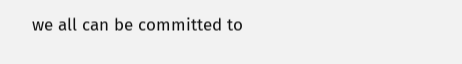we all can be committed to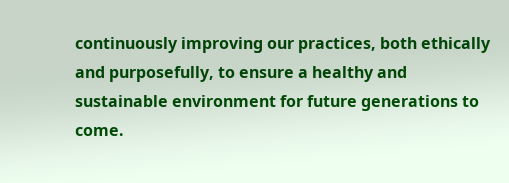continuously improving our practices, both ethically and purposefully, to ensure a healthy and sustainable environment for future generations to come.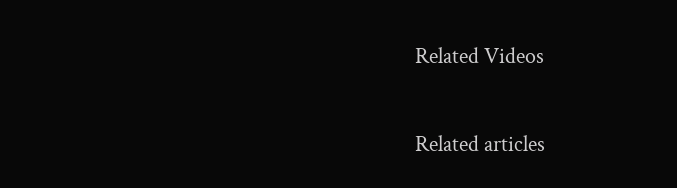Related Videos

Related articles